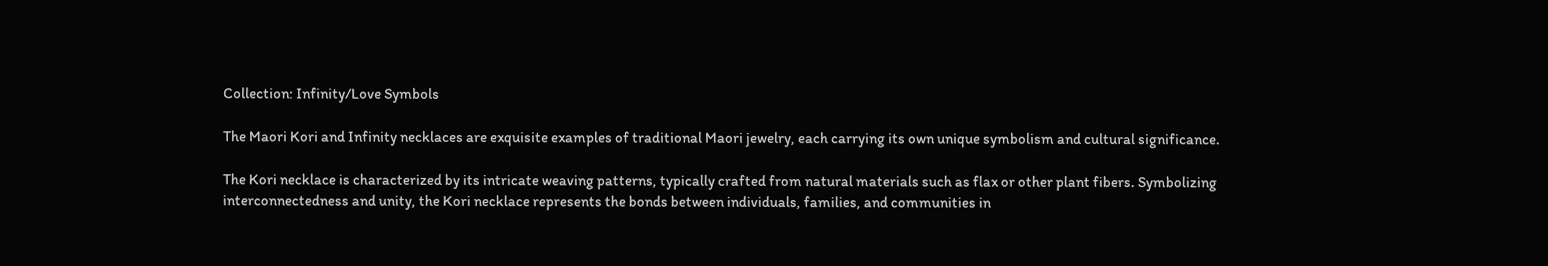Collection: Infinity/Love Symbols

The Maori Kori and Infinity necklaces are exquisite examples of traditional Maori jewelry, each carrying its own unique symbolism and cultural significance.

The Kori necklace is characterized by its intricate weaving patterns, typically crafted from natural materials such as flax or other plant fibers. Symbolizing interconnectedness and unity, the Kori necklace represents the bonds between individuals, families, and communities in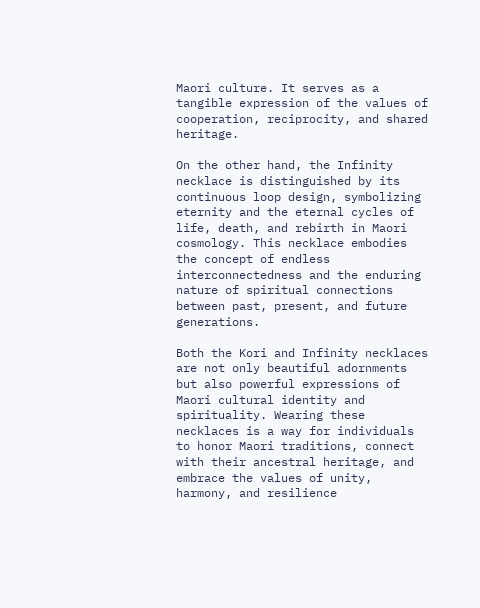Maori culture. It serves as a tangible expression of the values of cooperation, reciprocity, and shared heritage.

On the other hand, the Infinity necklace is distinguished by its continuous loop design, symbolizing eternity and the eternal cycles of life, death, and rebirth in Maori cosmology. This necklace embodies the concept of endless interconnectedness and the enduring nature of spiritual connections between past, present, and future generations.

Both the Kori and Infinity necklaces are not only beautiful adornments but also powerful expressions of Maori cultural identity and spirituality. Wearing these necklaces is a way for individuals to honor Maori traditions, connect with their ancestral heritage, and embrace the values of unity, harmony, and resilience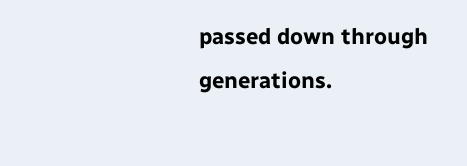passed down through generations.